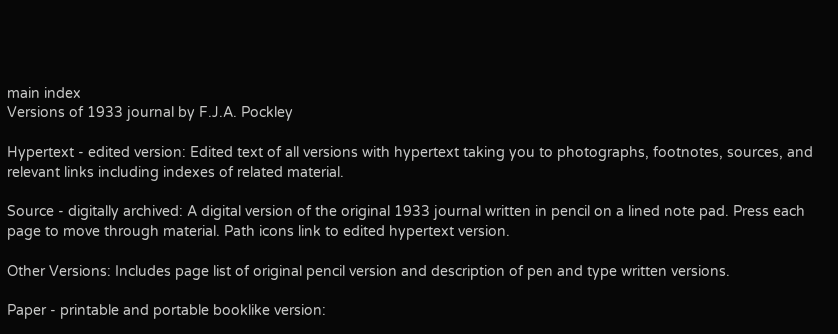main index
Versions of 1933 journal by F.J.A. Pockley

Hypertext - edited version: Edited text of all versions with hypertext taking you to photographs, footnotes, sources, and relevant links including indexes of related material.

Source - digitally archived: A digital version of the original 1933 journal written in pencil on a lined note pad. Press each page to move through material. Path icons link to edited hypertext version.

Other Versions: Includes page list of original pencil version and description of pen and type written versions.

Paper - printable and portable booklike version: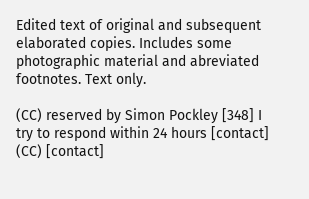Edited text of original and subsequent elaborated copies. Includes some photographic material and abreviated footnotes. Text only.

(CC) reserved by Simon Pockley [348] I try to respond within 24 hours [contact] (CC) [contact]